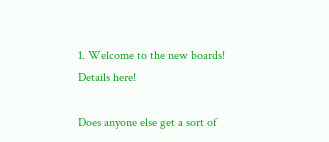1. Welcome to the new boards! Details here!

Does anyone else get a sort of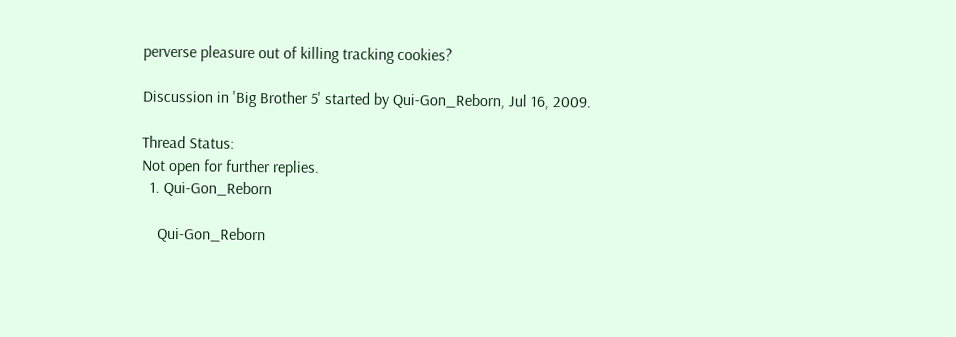perverse pleasure out of killing tracking cookies?

Discussion in 'Big Brother 5' started by Qui-Gon_Reborn, Jul 16, 2009.

Thread Status:
Not open for further replies.
  1. Qui-Gon_Reborn

    Qui-Gon_Reborn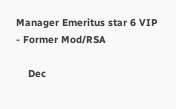Manager Emeritus star 6 VIP - Former Mod/RSA

    Dec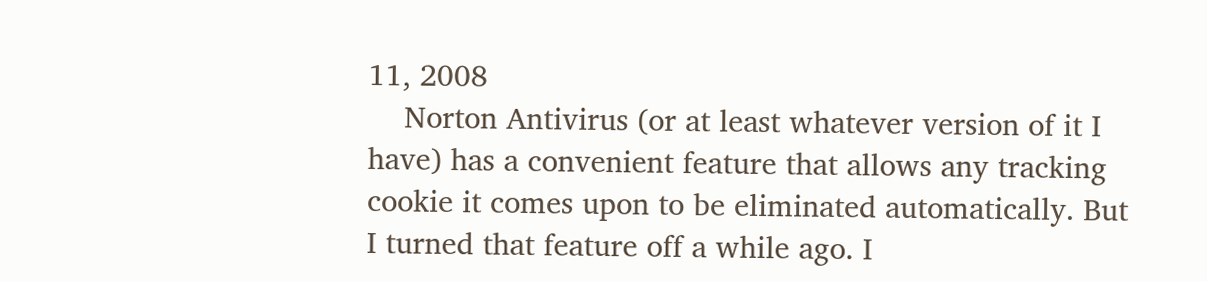11, 2008
    Norton Antivirus (or at least whatever version of it I have) has a convenient feature that allows any tracking cookie it comes upon to be eliminated automatically. But I turned that feature off a while ago. I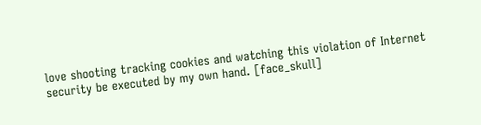love shooting tracking cookies and watching this violation of Internet security be executed by my own hand. [face_skull]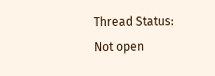Thread Status:
Not open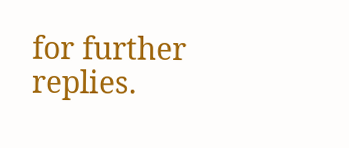for further replies.